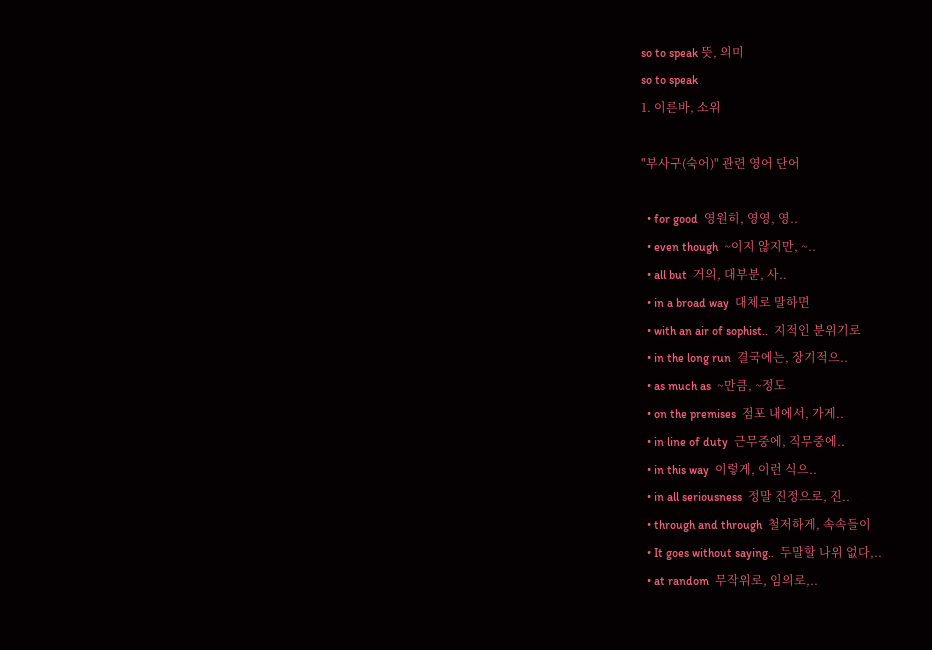so to speak 뜻, 의미
so to speak
1. 이른바, 소위

"부사구(숙어)" 관련 영어 단어

  • for good  영원히, 영영, 영..
  • even though  ~이지 않지만, ~..
  • all but  거의, 대부분, 사..
  • in a broad way  대체로 말하면
  • with an air of sophist..  지적인 분위기로
  • in the long run  결국에는, 장기적으..
  • as much as  ~만큼, ~정도
  • on the premises  점포 내에서, 가게..
  • in line of duty  근무중에, 직무중에..
  • in this way  이렇게, 이런 식으..
  • in all seriousness  정말 진정으로, 진..
  • through and through  철저하게, 속속들이
  • It goes without saying..  두말할 나위 없다,..
  • at random  무작위로, 임의로,..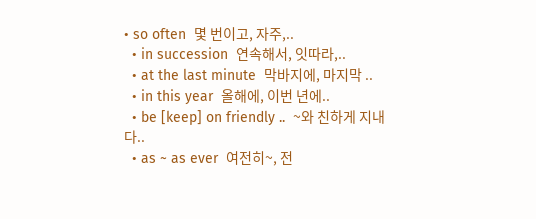• so often  몇 번이고, 자주,..
  • in succession  연속해서, 잇따라,..
  • at the last minute  막바지에, 마지막 ..
  • in this year  올해에, 이번 년에..
  • be [keep] on friendly ..  ~와 친하게 지내다..
  • as ~ as ever  여전히~, 전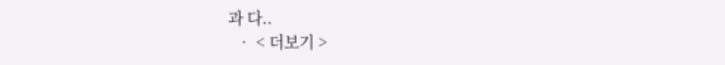과 다..
  • < 더보기 >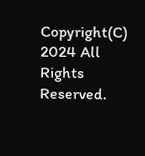Copyright(C) 2024 All Rights Reserved.